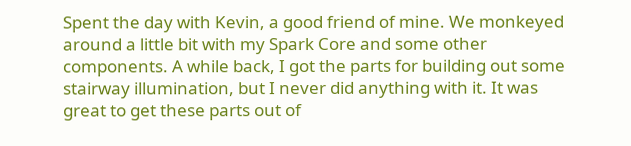Spent the day with Kevin, a good friend of mine. We monkeyed around a little bit with my Spark Core and some other components. A while back, I got the parts for building out some stairway illumination, but I never did anything with it. It was great to get these parts out of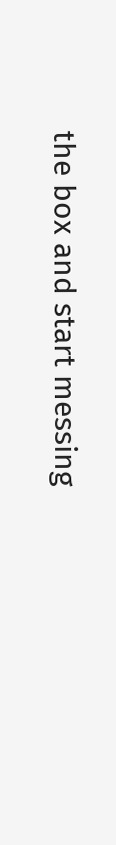the box and start messing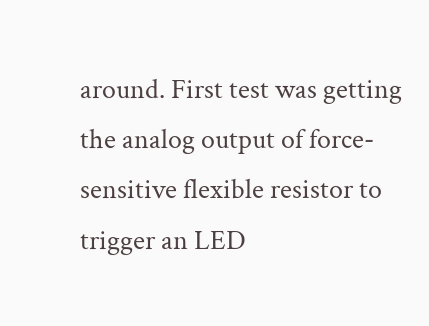around. First test was getting the analog output of force-sensitive flexible resistor to trigger an LED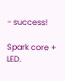- success!

Spark core + LED.